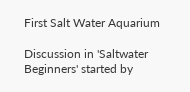First Salt Water Aquarium

Discussion in 'Saltwater Beginners' started by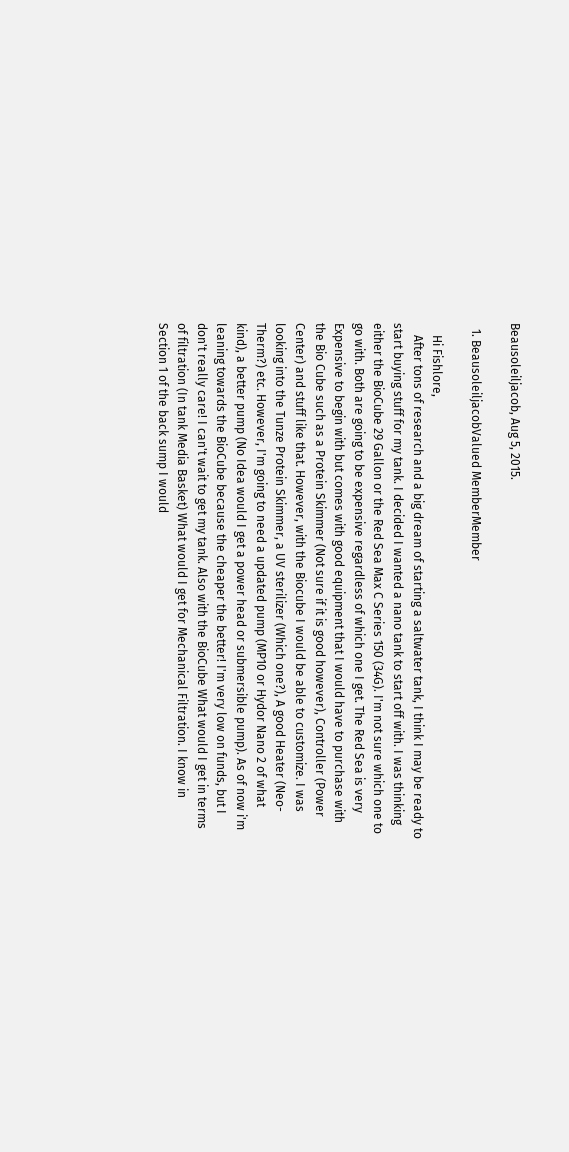Beausoleiljacob, Aug 5, 2015.

  1. BeausoleiljacobValued MemberMember

    Hi Fishlore,
    After tons of research and a big dream of starting a saltwater tank, I think I may be ready to start buying stuff for my tank. I decided I wanted a nano tank to start off with. I was thinking either the BioCube 29 Gallon or the Red Sea Max C Series 150 (34G). I'm not sure which one to go with. Both are going to be expensive regardless of which one I get. The Red Sea is very Expensive to begin with but comes with good equipment that I would have to purchase with the Bio Cube such as a Protein Skimmer (Not sure if it is good however), Controller (Power Center) and stuff like that. However, with the Biocube I would be able to customize. I was looking into the Tunze Protein Skimmer, a UV sterilizer (Which one?), A good Heater (Neo-Therm?) etc. However, I'm going to need a updated pump (MP10 or Hydor Nano 2 of what kind), a better pump (No Idea would I get a power head or submersible pump). As of now i'm leaning towards the BioCube because the cheaper the better! I'm very low on funds, but I don't really care! I can't wait to get my tank. Also with the BioCube What would I get in terms of filtration (In tank Media Basket) What would I get for Mechanical Filtration. I know in Section 1 of the back sump I would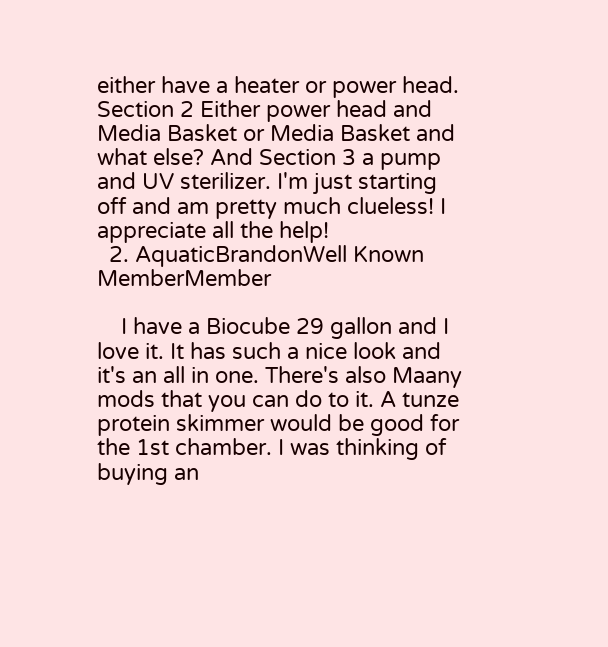either have a heater or power head. Section 2 Either power head and Media Basket or Media Basket and what else? And Section 3 a pump and UV sterilizer. I'm just starting off and am pretty much clueless! I appreciate all the help!
  2. AquaticBrandonWell Known MemberMember

    I have a Biocube 29 gallon and I love it. It has such a nice look and it's an all in one. There's also Maany mods that you can do to it. A tunze protein skimmer would be good for the 1st chamber. I was thinking of buying an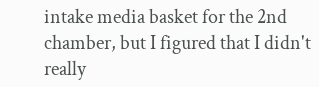intake media basket for the 2nd chamber, but I figured that I didn't really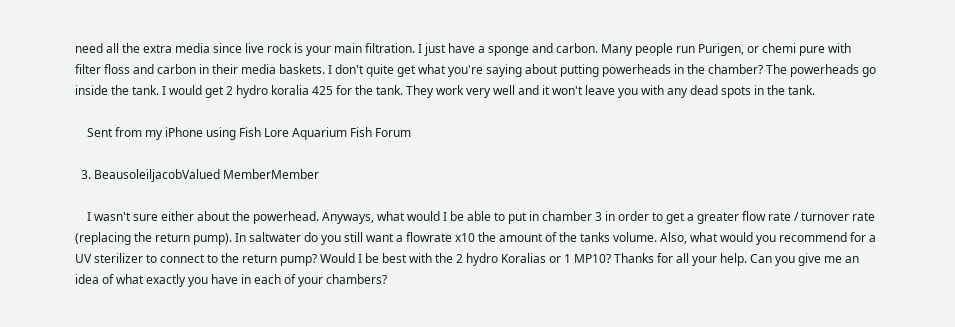need all the extra media since live rock is your main filtration. I just have a sponge and carbon. Many people run Purigen, or chemi pure with filter floss and carbon in their media baskets. I don't quite get what you're saying about putting powerheads in the chamber? The powerheads go inside the tank. I would get 2 hydro koralia 425 for the tank. They work very well and it won't leave you with any dead spots in the tank.

    Sent from my iPhone using Fish Lore Aquarium Fish Forum

  3. BeausoleiljacobValued MemberMember

    I wasn't sure either about the powerhead. Anyways, what would I be able to put in chamber 3 in order to get a greater flow rate / turnover rate (replacing the return pump). In saltwater do you still want a flowrate x10 the amount of the tanks volume. Also, what would you recommend for a UV sterilizer to connect to the return pump? Would I be best with the 2 hydro Koralias or 1 MP10? Thanks for all your help. Can you give me an idea of what exactly you have in each of your chambers?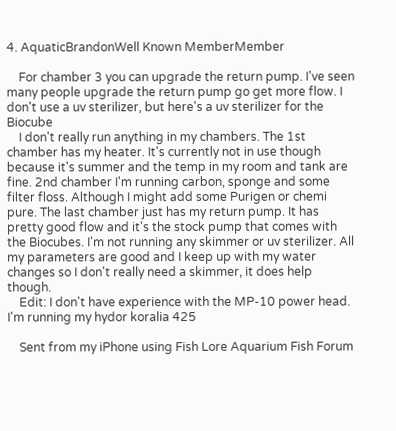4. AquaticBrandonWell Known MemberMember

    For chamber 3 you can upgrade the return pump. I've seen many people upgrade the return pump go get more flow. I don't use a uv sterilizer, but here's a uv sterilizer for the Biocube
    I don't really run anything in my chambers. The 1st chamber has my heater. It's currently not in use though because it's summer and the temp in my room and tank are fine. 2nd chamber I'm running carbon, sponge and some filter floss. Although I might add some Purigen or chemi pure. The last chamber just has my return pump. It has pretty good flow and it's the stock pump that comes with the Biocubes. I'm not running any skimmer or uv sterilizer. All my parameters are good and I keep up with my water changes so I don't really need a skimmer, it does help though.
    Edit: I don't have experience with the MP-10 power head. I'm running my hydor koralia 425

    Sent from my iPhone using Fish Lore Aquarium Fish Forum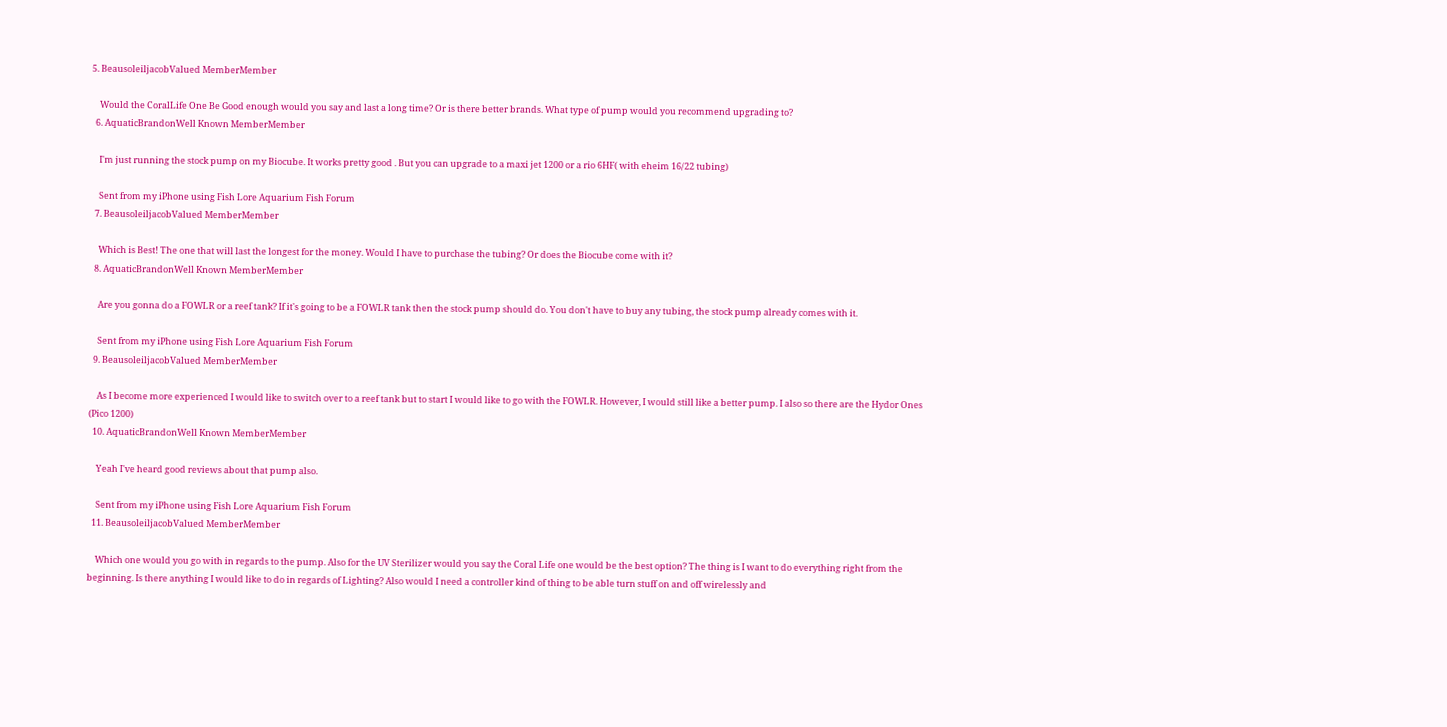5. BeausoleiljacobValued MemberMember

    Would the CoralLife One Be Good enough would you say and last a long time? Or is there better brands. What type of pump would you recommend upgrading to?
  6. AquaticBrandonWell Known MemberMember

    I'm just running the stock pump on my Biocube. It works pretty good . But you can upgrade to a maxi jet 1200 or a rio 6HF( with eheim 16/22 tubing)

    Sent from my iPhone using Fish Lore Aquarium Fish Forum
  7. BeausoleiljacobValued MemberMember

    Which is Best! The one that will last the longest for the money. Would I have to purchase the tubing? Or does the Biocube come with it?
  8. AquaticBrandonWell Known MemberMember

    Are you gonna do a FOWLR or a reef tank? If it's going to be a FOWLR tank then the stock pump should do. You don't have to buy any tubing, the stock pump already comes with it.

    Sent from my iPhone using Fish Lore Aquarium Fish Forum
  9. BeausoleiljacobValued MemberMember

    As I become more experienced I would like to switch over to a reef tank but to start I would like to go with the FOWLR. However, I would still like a better pump. I also so there are the Hydor Ones (Pico 1200)
  10. AquaticBrandonWell Known MemberMember

    Yeah I've heard good reviews about that pump also.

    Sent from my iPhone using Fish Lore Aquarium Fish Forum
  11. BeausoleiljacobValued MemberMember

    Which one would you go with in regards to the pump. Also for the UV Sterilizer would you say the Coral Life one would be the best option? The thing is I want to do everything right from the beginning. Is there anything I would like to do in regards of Lighting? Also would I need a controller kind of thing to be able turn stuff on and off wirelessly and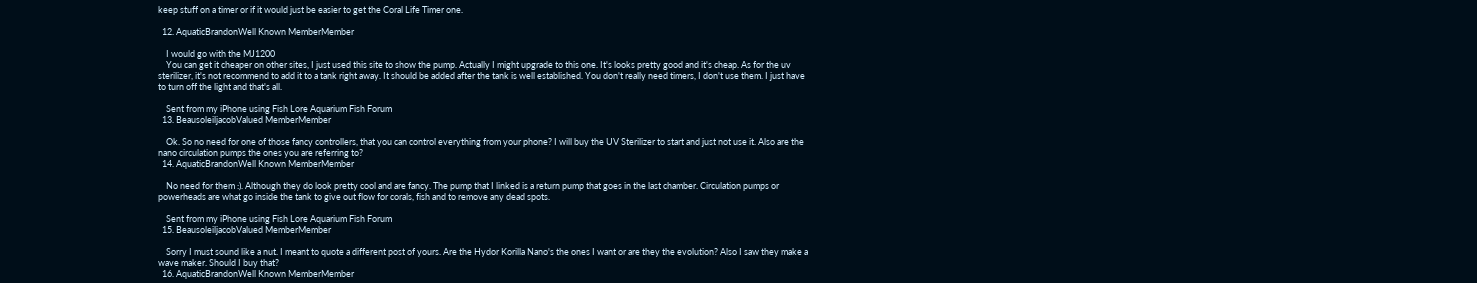keep stuff on a timer or if it would just be easier to get the Coral Life Timer one.

  12. AquaticBrandonWell Known MemberMember

    I would go with the MJ1200
    You can get it cheaper on other sites, I just used this site to show the pump. Actually I might upgrade to this one. It's looks pretty good and it's cheap. As for the uv sterilizer, it's not recommend to add it to a tank right away. It should be added after the tank is well established. You don't really need timers, I don't use them. I just have to turn off the light and that's all.

    Sent from my iPhone using Fish Lore Aquarium Fish Forum
  13. BeausoleiljacobValued MemberMember

    Ok. So no need for one of those fancy controllers, that you can control everything from your phone? I will buy the UV Sterilizer to start and just not use it. Also are the nano circulation pumps the ones you are referring to?
  14. AquaticBrandonWell Known MemberMember

    No need for them :). Although they do look pretty cool and are fancy. The pump that I linked is a return pump that goes in the last chamber. Circulation pumps or powerheads are what go inside the tank to give out flow for corals, fish and to remove any dead spots.

    Sent from my iPhone using Fish Lore Aquarium Fish Forum
  15. BeausoleiljacobValued MemberMember

    Sorry I must sound like a nut. I meant to quote a different post of yours. Are the Hydor Korilla Nano's the ones I want or are they the evolution? Also I saw they make a wave maker. Should I buy that?
  16. AquaticBrandonWell Known MemberMember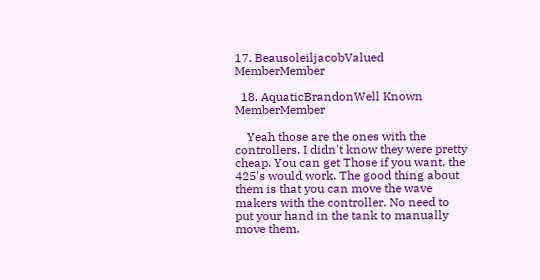17. BeausoleiljacobValued MemberMember

  18. AquaticBrandonWell Known MemberMember

    Yeah those are the ones with the controllers. I didn't know they were pretty cheap. You can get Those if you want, the 425's would work. The good thing about them is that you can move the wave makers with the controller. No need to put your hand in the tank to manually move them.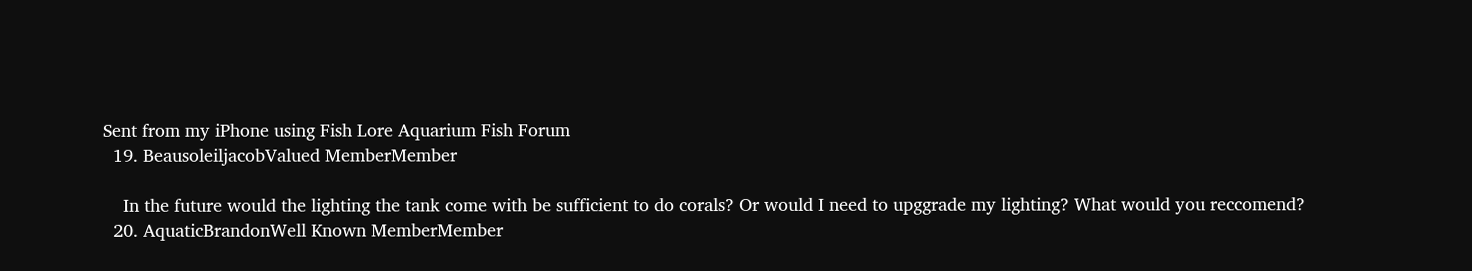Sent from my iPhone using Fish Lore Aquarium Fish Forum
  19. BeausoleiljacobValued MemberMember

    In the future would the lighting the tank come with be sufficient to do corals? Or would I need to upggrade my lighting? What would you reccomend?
  20. AquaticBrandonWell Known MemberMember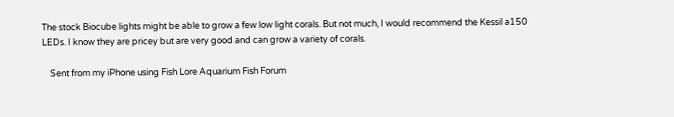The stock Biocube lights might be able to grow a few low light corals. But not much, I would recommend the Kessil a150 LEDs. I know they are pricey but are very good and can grow a variety of corals.

    Sent from my iPhone using Fish Lore Aquarium Fish Forum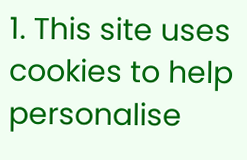1. This site uses cookies to help personalise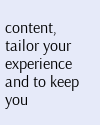content, tailor your experience and to keep you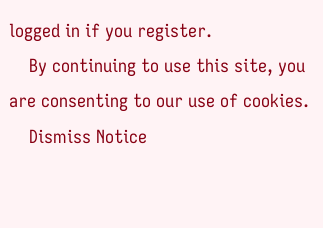logged in if you register.
    By continuing to use this site, you are consenting to our use of cookies.
    Dismiss Notice